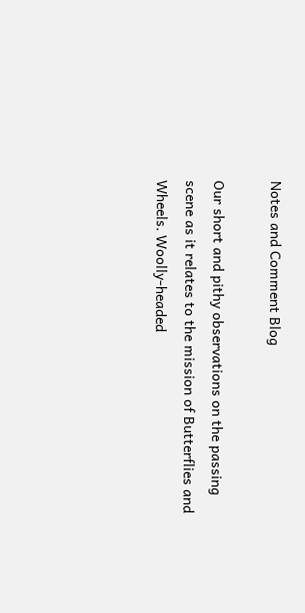Notes and Comment Blog

Our short and pithy observations on the passing scene as it relates to the mission of Butterflies and Wheels. Woolly-headed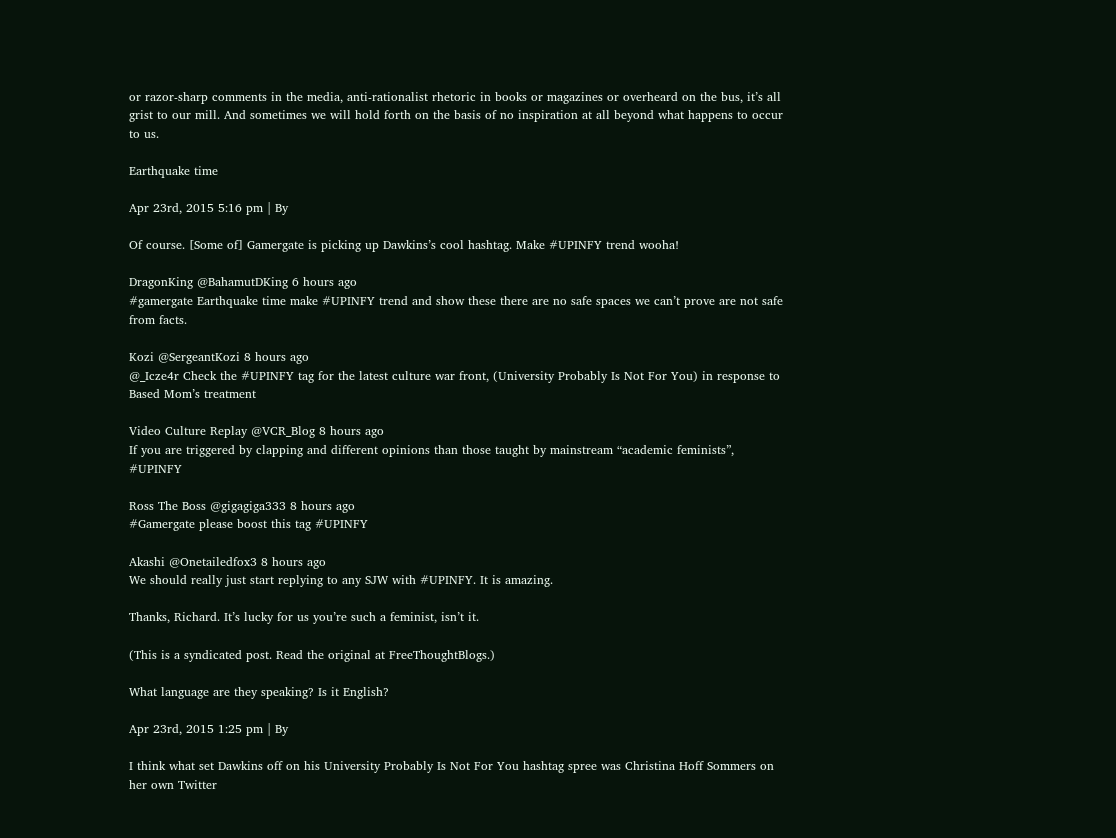or razor-sharp comments in the media, anti-rationalist rhetoric in books or magazines or overheard on the bus, it’s all grist to our mill. And sometimes we will hold forth on the basis of no inspiration at all beyond what happens to occur to us.

Earthquake time

Apr 23rd, 2015 5:16 pm | By

Of course. [Some of] Gamergate is picking up Dawkins’s cool hashtag. Make #UPINFY trend wooha!

DragonKing @BahamutDKing 6 hours ago
#gamergate Earthquake time make #UPINFY trend and show these there are no safe spaces we can’t prove are not safe from facts.

Kozi @SergeantKozi 8 hours ago
@_Icze4r Check the #UPINFY tag for the latest culture war front, (University Probably Is Not For You) in response to Based Mom’s treatment

Video Culture Replay @VCR_Blog 8 hours ago
If you are triggered by clapping and different opinions than those taught by mainstream “academic feminists”, #UPINFY

Ross The Boss @gigagiga333 8 hours ago
#Gamergate please boost this tag #UPINFY

Akashi @Onetailedfox3 8 hours ago
We should really just start replying to any SJW with #UPINFY. It is amazing.

Thanks, Richard. It’s lucky for us you’re such a feminist, isn’t it.

(This is a syndicated post. Read the original at FreeThoughtBlogs.)

What language are they speaking? Is it English?

Apr 23rd, 2015 1:25 pm | By

I think what set Dawkins off on his University Probably Is Not For You hashtag spree was Christina Hoff Sommers on her own Twitter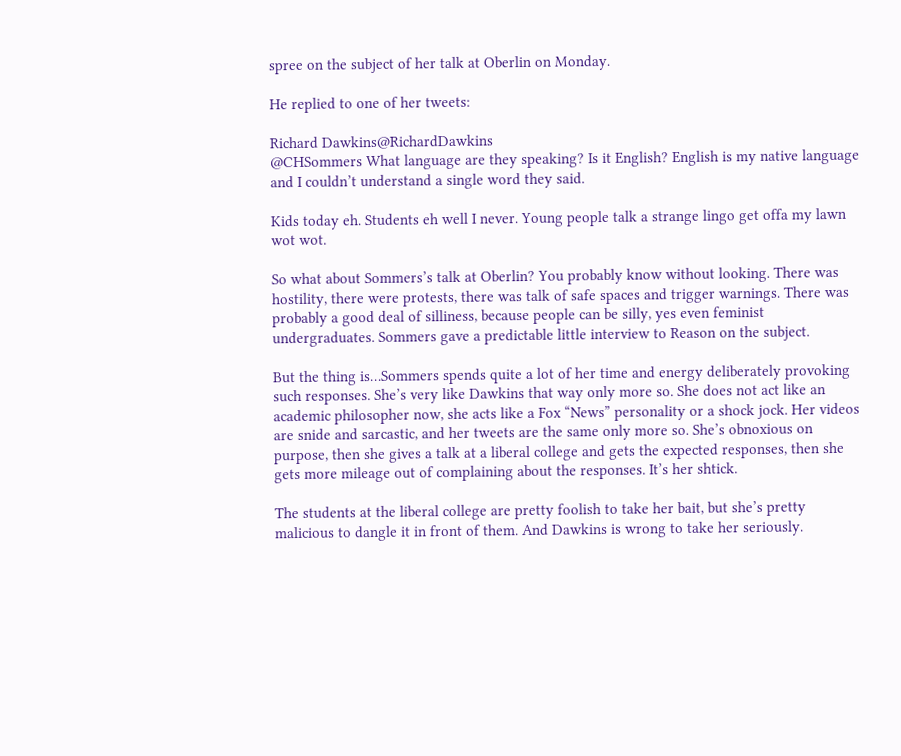spree on the subject of her talk at Oberlin on Monday.

He replied to one of her tweets:

Richard Dawkins@RichardDawkins
@CHSommers What language are they speaking? Is it English? English is my native language and I couldn’t understand a single word they said.

Kids today eh. Students eh well I never. Young people talk a strange lingo get offa my lawn wot wot.

So what about Sommers’s talk at Oberlin? You probably know without looking. There was hostility, there were protests, there was talk of safe spaces and trigger warnings. There was probably a good deal of silliness, because people can be silly, yes even feminist undergraduates. Sommers gave a predictable little interview to Reason on the subject.

But the thing is…Sommers spends quite a lot of her time and energy deliberately provoking such responses. She’s very like Dawkins that way only more so. She does not act like an academic philosopher now, she acts like a Fox “News” personality or a shock jock. Her videos are snide and sarcastic, and her tweets are the same only more so. She’s obnoxious on purpose, then she gives a talk at a liberal college and gets the expected responses, then she gets more mileage out of complaining about the responses. It’s her shtick.

The students at the liberal college are pretty foolish to take her bait, but she’s pretty malicious to dangle it in front of them. And Dawkins is wrong to take her seriously.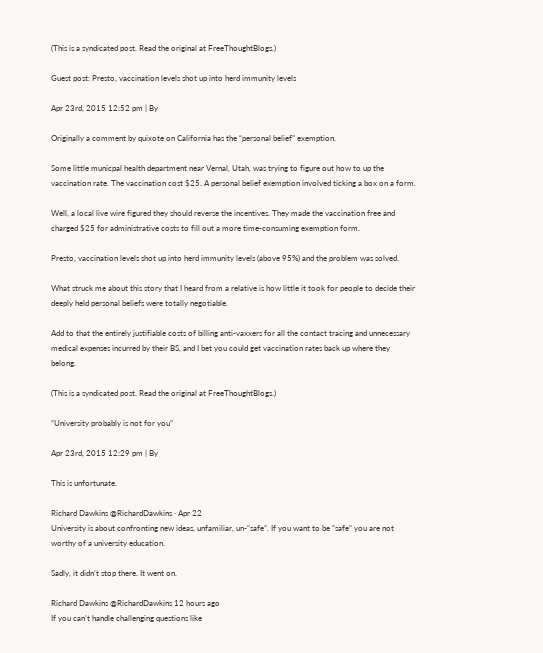(This is a syndicated post. Read the original at FreeThoughtBlogs.)

Guest post: Presto, vaccination levels shot up into herd immunity levels

Apr 23rd, 2015 12:52 pm | By

Originally a comment by quixote on California has the “personal belief” exemption.

Some little municpal health department near Vernal, Utah, was trying to figure out how to up the vaccination rate. The vaccination cost $25. A personal belief exemption involved ticking a box on a form.

Well, a local live wire figured they should reverse the incentives. They made the vaccination free and charged $25 for administrative costs to fill out a more time-consuming exemption form.

Presto, vaccination levels shot up into herd immunity levels (above 95%) and the problem was solved.

What struck me about this story that I heard from a relative is how little it took for people to decide their deeply held personal beliefs were totally negotiable.

Add to that the entirely justifiable costs of billing anti-vaxxers for all the contact tracing and unnecessary medical expenses incurred by their BS, and I bet you could get vaccination rates back up where they belong.

(This is a syndicated post. Read the original at FreeThoughtBlogs.)

“University probably is not for you”

Apr 23rd, 2015 12:29 pm | By

This is unfortunate.

Richard Dawkins @RichardDawkins · Apr 22
University is about confronting new ideas, unfamiliar, un-“safe”. If you want to be “safe” you are not worthy of a university education.

Sadly, it didn’t stop there. It went on.

Richard Dawkins @RichardDawkins 12 hours ago
If you can’t handle challenging questions like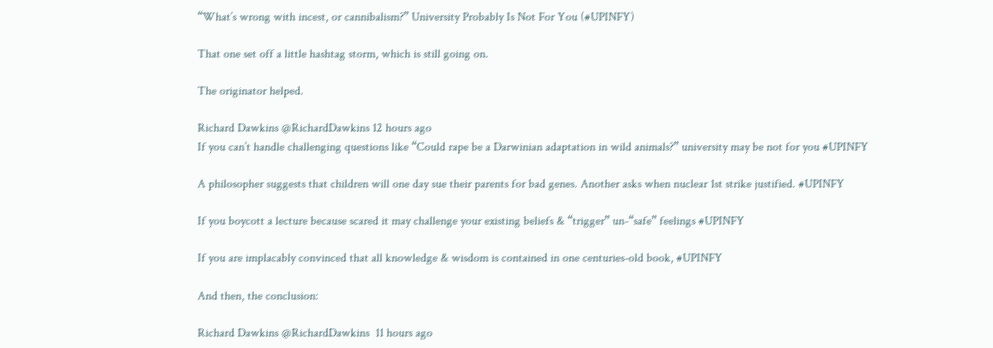“What’s wrong with incest, or cannibalism?” University Probably Is Not For You (#UPINFY)

That one set off a little hashtag storm, which is still going on.

The originator helped.

Richard Dawkins @RichardDawkins 12 hours ago
If you can’t handle challenging questions like “Could rape be a Darwinian adaptation in wild animals?” university may be not for you #UPINFY

A philosopher suggests that children will one day sue their parents for bad genes. Another asks when nuclear 1st strike justified. #UPINFY

If you boycott a lecture because scared it may challenge your existing beliefs & “trigger” un-“safe” feelings #UPINFY

If you are implacably convinced that all knowledge & wisdom is contained in one centuries-old book, #UPINFY

And then, the conclusion:

Richard Dawkins @RichardDawkins  11 hours ago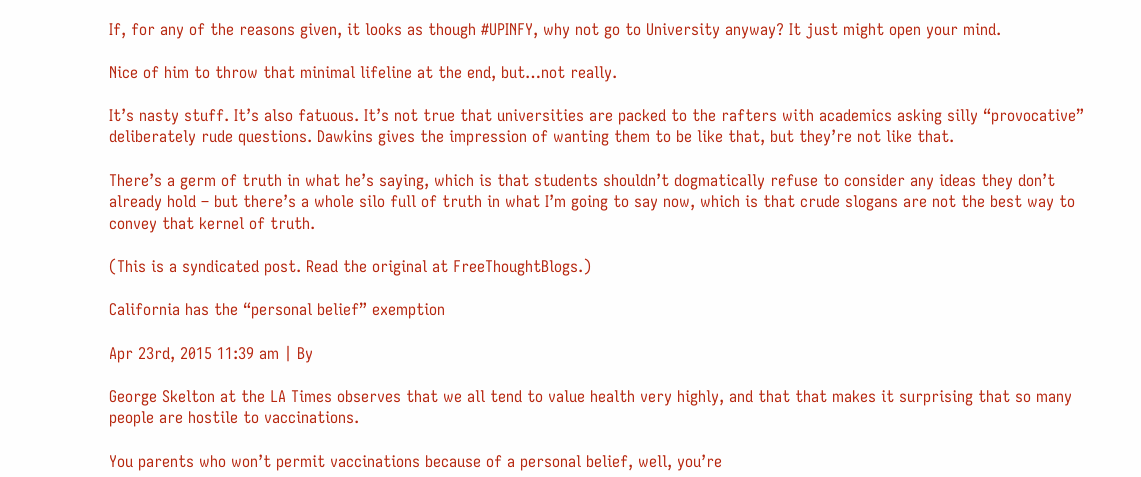If, for any of the reasons given, it looks as though #UPINFY, why not go to University anyway? It just might open your mind.

Nice of him to throw that minimal lifeline at the end, but…not really.

It’s nasty stuff. It’s also fatuous. It’s not true that universities are packed to the rafters with academics asking silly “provocative” deliberately rude questions. Dawkins gives the impression of wanting them to be like that, but they’re not like that.

There’s a germ of truth in what he’s saying, which is that students shouldn’t dogmatically refuse to consider any ideas they don’t already hold – but there’s a whole silo full of truth in what I’m going to say now, which is that crude slogans are not the best way to convey that kernel of truth.

(This is a syndicated post. Read the original at FreeThoughtBlogs.)

California has the “personal belief” exemption

Apr 23rd, 2015 11:39 am | By

George Skelton at the LA Times observes that we all tend to value health very highly, and that that makes it surprising that so many people are hostile to vaccinations.

You parents who won’t permit vaccinations because of a personal belief, well, you’re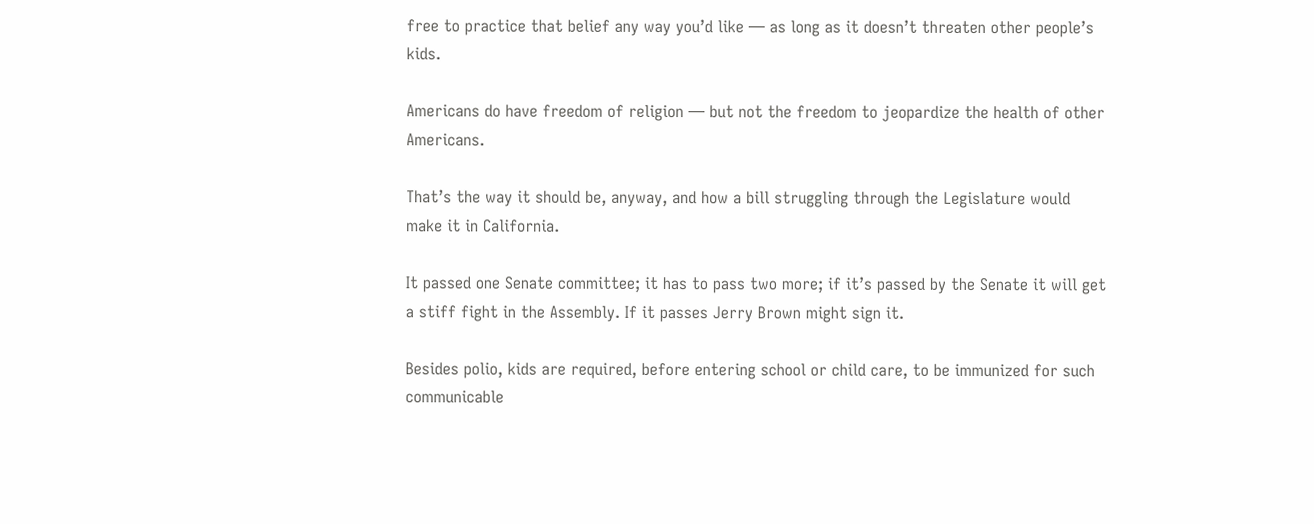free to practice that belief any way you’d like — as long as it doesn’t threaten other people’s kids.

Americans do have freedom of religion — but not the freedom to jeopardize the health of other Americans.

That’s the way it should be, anyway, and how a bill struggling through the Legislature would make it in California.

It passed one Senate committee; it has to pass two more; if it’s passed by the Senate it will get a stiff fight in the Assembly. If it passes Jerry Brown might sign it.

Besides polio, kids are required, before entering school or child care, to be immunized for such communicable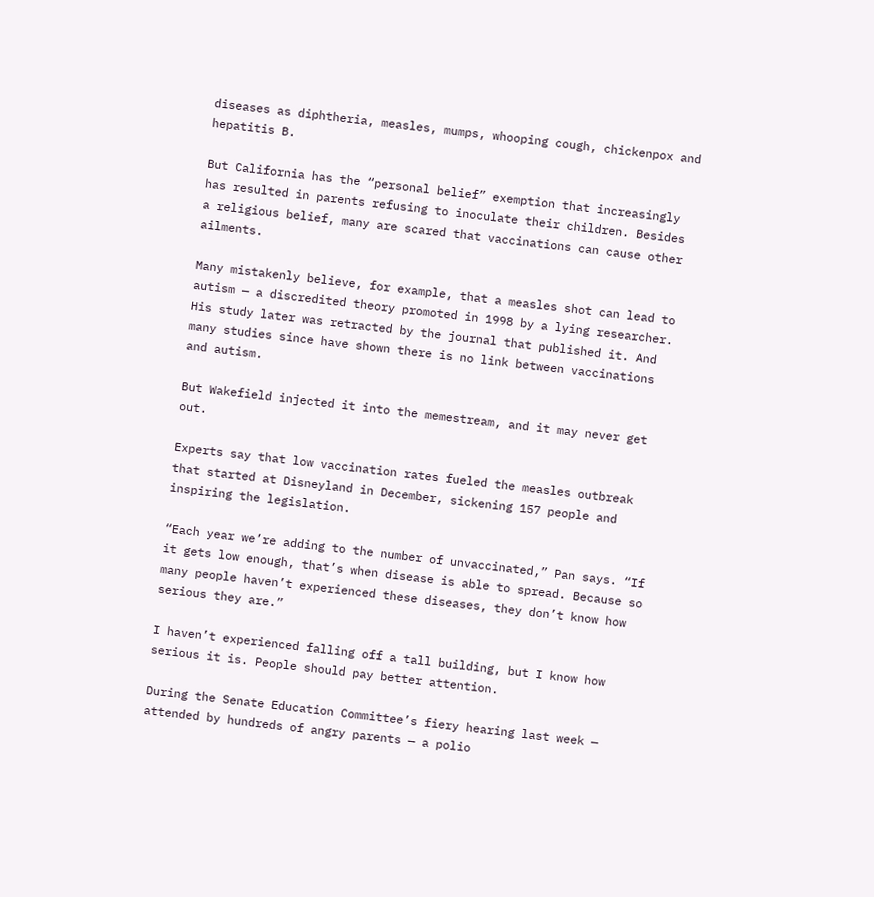diseases as diphtheria, measles, mumps, whooping cough, chickenpox and hepatitis B.

But California has the “personal belief” exemption that increasingly has resulted in parents refusing to inoculate their children. Besides a religious belief, many are scared that vaccinations can cause other ailments.

Many mistakenly believe, for example, that a measles shot can lead to autism — a discredited theory promoted in 1998 by a lying researcher. His study later was retracted by the journal that published it. And many studies since have shown there is no link between vaccinations and autism.

But Wakefield injected it into the memestream, and it may never get out.

Experts say that low vaccination rates fueled the measles outbreak that started at Disneyland in December, sickening 157 people and inspiring the legislation.

“Each year we’re adding to the number of unvaccinated,” Pan says. “If it gets low enough, that’s when disease is able to spread. Because so many people haven’t experienced these diseases, they don’t know how serious they are.”

I haven’t experienced falling off a tall building, but I know how serious it is. People should pay better attention.

During the Senate Education Committee’s fiery hearing last week — attended by hundreds of angry parents — a polio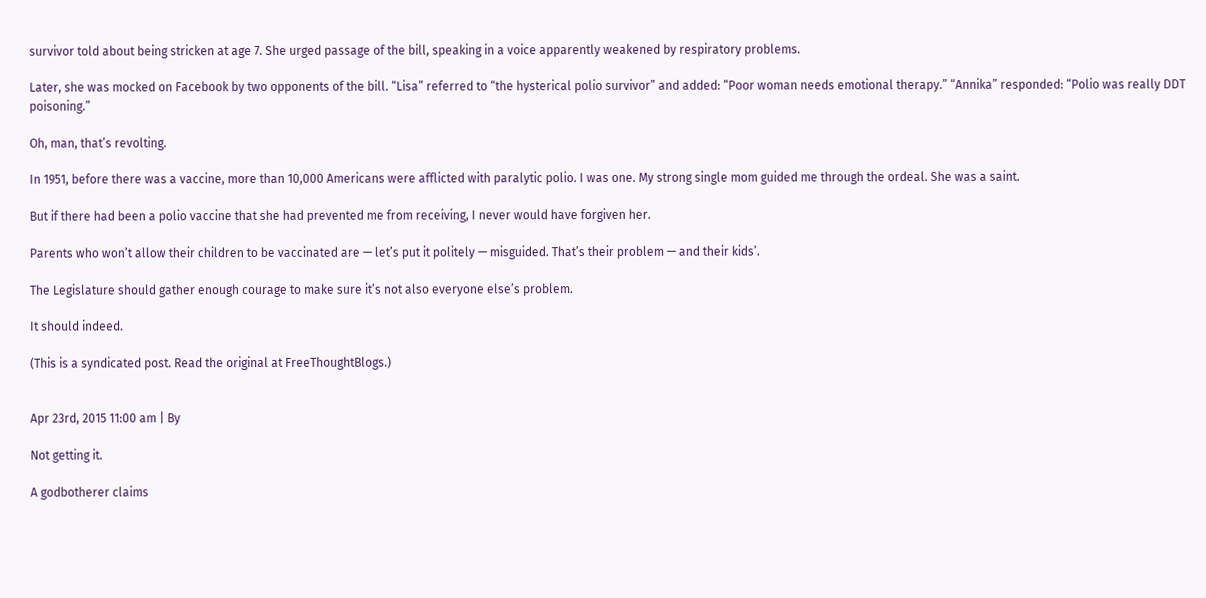survivor told about being stricken at age 7. She urged passage of the bill, speaking in a voice apparently weakened by respiratory problems.

Later, she was mocked on Facebook by two opponents of the bill. “Lisa” referred to “the hysterical polio survivor” and added: “Poor woman needs emotional therapy.” “Annika” responded: “Polio was really DDT poisoning.”

Oh, man, that’s revolting.

In 1951, before there was a vaccine, more than 10,000 Americans were afflicted with paralytic polio. I was one. My strong single mom guided me through the ordeal. She was a saint.

But if there had been a polio vaccine that she had prevented me from receiving, I never would have forgiven her.

Parents who won’t allow their children to be vaccinated are — let’s put it politely — misguided. That’s their problem — and their kids’.

The Legislature should gather enough courage to make sure it’s not also everyone else’s problem.

It should indeed.

(This is a syndicated post. Read the original at FreeThoughtBlogs.)


Apr 23rd, 2015 11:00 am | By

Not getting it.

A godbotherer claims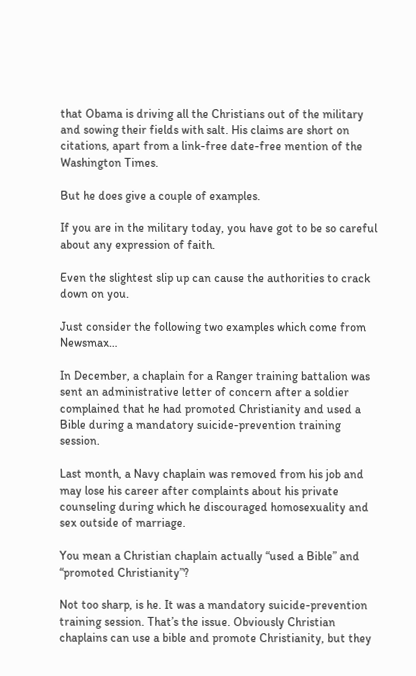that Obama is driving all the Christians out of the military and sowing their fields with salt. His claims are short on citations, apart from a link-free date-free mention of the Washington Times.

But he does give a couple of examples.

If you are in the military today, you have got to be so careful about any expression of faith.

Even the slightest slip up can cause the authorities to crack down on you.

Just consider the following two examples which come from Newsmax…

In December, a chaplain for a Ranger training battalion was sent an administrative letter of concern after a soldier complained that he had promoted Christianity and used a Bible during a mandatory suicide-prevention training session.

Last month, a Navy chaplain was removed from his job and may lose his career after complaints about his private counseling during which he discouraged homosexuality and sex outside of marriage.

You mean a Christian chaplain actually “used a Bible” and “promoted Christianity”?

Not too sharp, is he. It was a mandatory suicide-prevention training session. That’s the issue. Obviously Christian chaplains can use a bible and promote Christianity, but they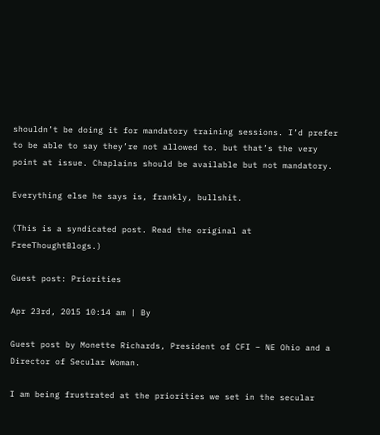shouldn’t be doing it for mandatory training sessions. I’d prefer to be able to say they’re not allowed to. but that’s the very point at issue. Chaplains should be available but not mandatory.

Everything else he says is, frankly, bullshit.

(This is a syndicated post. Read the original at FreeThoughtBlogs.)

Guest post: Priorities

Apr 23rd, 2015 10:14 am | By

Guest post by Monette Richards, President of CFI – NE Ohio and a Director of Secular Woman.

I am being frustrated at the priorities we set in the secular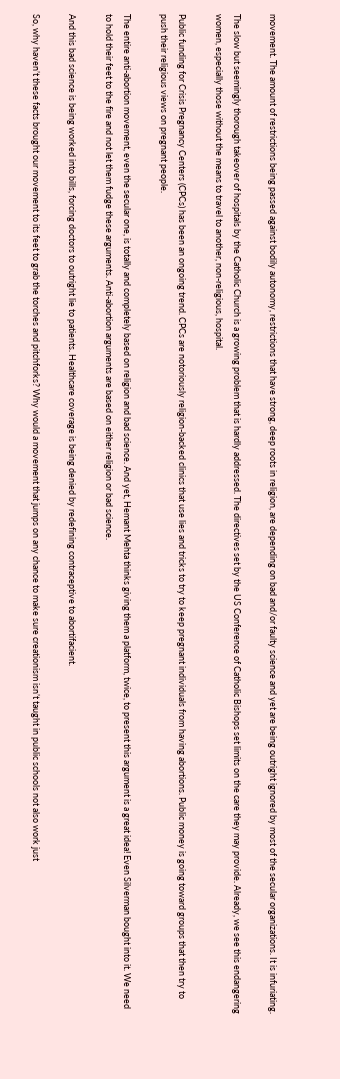movement. The amount of restrictions being passed against bodily autonomy, restrictions that have strong, deep roots in religion, are depending on bad and/or faulty science and yet are being outright ignored by most of the secular organizations. It is infuriating.

The slow but seemingly thorough takeover of hospitals by the Catholic Church is a growing problem that is hardly addressed. The directives set by the US Conference of Catholic Bishops set limits on the care they may provide. Already, we see this endangering women, especially those without the means to travel to another, non-religious, hospital.

Public funding for Crisis Pregnancy Centers (CPCs) has been an ongoing trend. CPCs are notoriously religion-backed clinics that use lies and tricks to try to keep pregnant individuals from having abortions. Public money is going toward groups that then try to push their religious views on pregnant people.

The entire anti-abortion movement, even the secular one, is totally and completely based on religion and bad science. And yet, Hemant Mehta thinks giving them a platform, twice, to present this argument is a great idea! Even Silverman bought into it. We need to hold their feet to the fire and not let them fudge these arguments. Anti-abortion arguments are based on either religion or bad science.

And this bad science is being worked into bills, forcing doctors to outright lie to patients. Healthcare coverage is being denied by redefining contraceptive to abortifacient.

So, why haven’t these facts brought our movement to its feet to grab the torches and pitchforks? Why would a movement that jumps on any chance to make sure creationism isn’t taught in public schools not also work just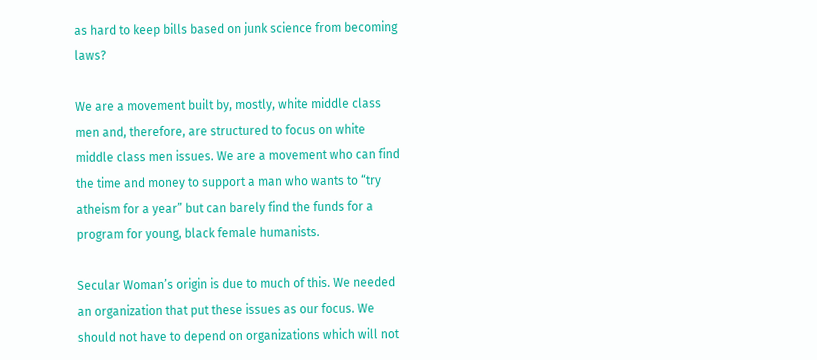as hard to keep bills based on junk science from becoming laws?

We are a movement built by, mostly, white middle class men and, therefore, are structured to focus on white middle class men issues. We are a movement who can find the time and money to support a man who wants to “try atheism for a year” but can barely find the funds for a program for young, black female humanists.

Secular Woman’s origin is due to much of this. We needed an organization that put these issues as our focus. We should not have to depend on organizations which will not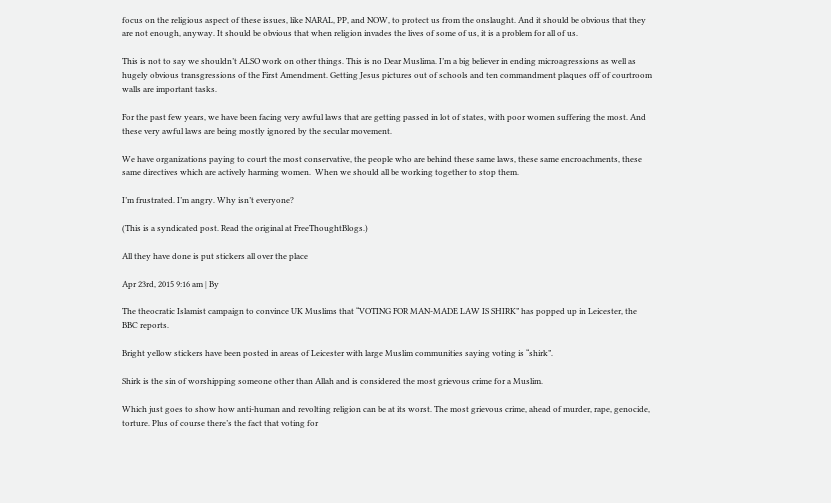focus on the religious aspect of these issues, like NARAL, PP, and NOW, to protect us from the onslaught. And it should be obvious that they are not enough, anyway. It should be obvious that when religion invades the lives of some of us, it is a problem for all of us.

This is not to say we shouldn’t ALSO work on other things. This is no Dear Muslima. I’m a big believer in ending microagressions as well as hugely obvious transgressions of the First Amendment. Getting Jesus pictures out of schools and ten commandment plaques off of courtroom walls are important tasks.

For the past few years, we have been facing very awful laws that are getting passed in lot of states, with poor women suffering the most. And these very awful laws are being mostly ignored by the secular movement.

We have organizations paying to court the most conservative, the people who are behind these same laws, these same encroachments, these same directives which are actively harming women.  When we should all be working together to stop them.

I’m frustrated. I’m angry. Why isn’t everyone?

(This is a syndicated post. Read the original at FreeThoughtBlogs.)

All they have done is put stickers all over the place

Apr 23rd, 2015 9:16 am | By

The theocratic Islamist campaign to convince UK Muslims that “VOTING FOR MAN-MADE LAW IS SHIRK” has popped up in Leicester, the BBC reports.

Bright yellow stickers have been posted in areas of Leicester with large Muslim communities saying voting is “shirk”.

Shirk is the sin of worshipping someone other than Allah and is considered the most grievous crime for a Muslim.

Which just goes to show how anti-human and revolting religion can be at its worst. The most grievous crime, ahead of murder, rape, genocide, torture. Plus of course there’s the fact that voting for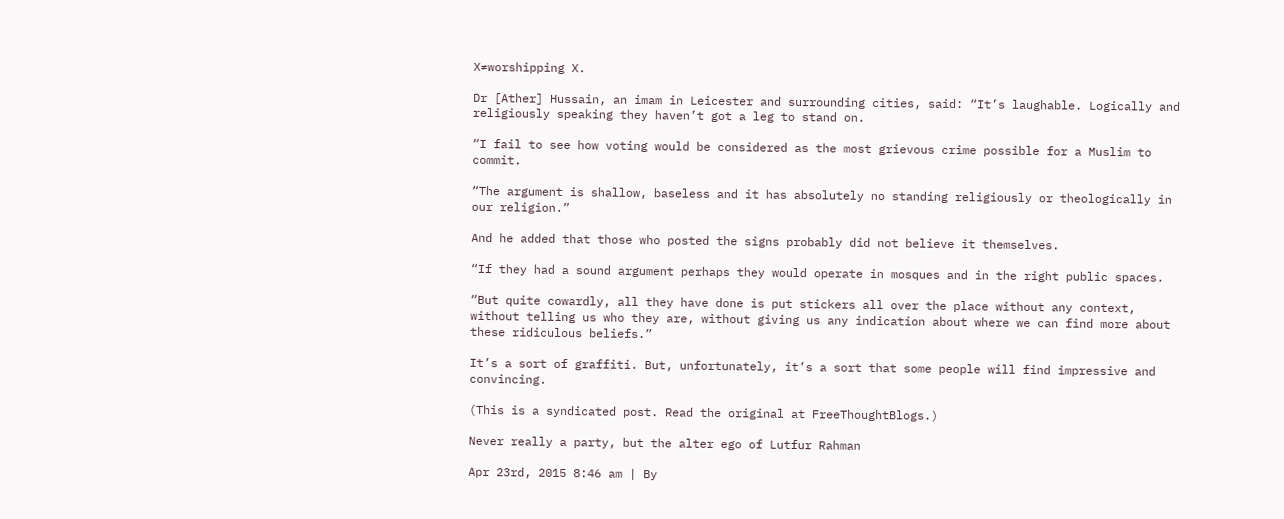X≠worshipping X.

Dr [Ather] Hussain, an imam in Leicester and surrounding cities, said: “It’s laughable. Logically and religiously speaking they haven’t got a leg to stand on.

“I fail to see how voting would be considered as the most grievous crime possible for a Muslim to commit.

“The argument is shallow, baseless and it has absolutely no standing religiously or theologically in our religion.”

And he added that those who posted the signs probably did not believe it themselves.

“If they had a sound argument perhaps they would operate in mosques and in the right public spaces.

“But quite cowardly, all they have done is put stickers all over the place without any context, without telling us who they are, without giving us any indication about where we can find more about these ridiculous beliefs.”

It’s a sort of graffiti. But, unfortunately, it’s a sort that some people will find impressive and convincing.

(This is a syndicated post. Read the original at FreeThoughtBlogs.)

Never really a party, but the alter ego of Lutfur Rahman

Apr 23rd, 2015 8:46 am | By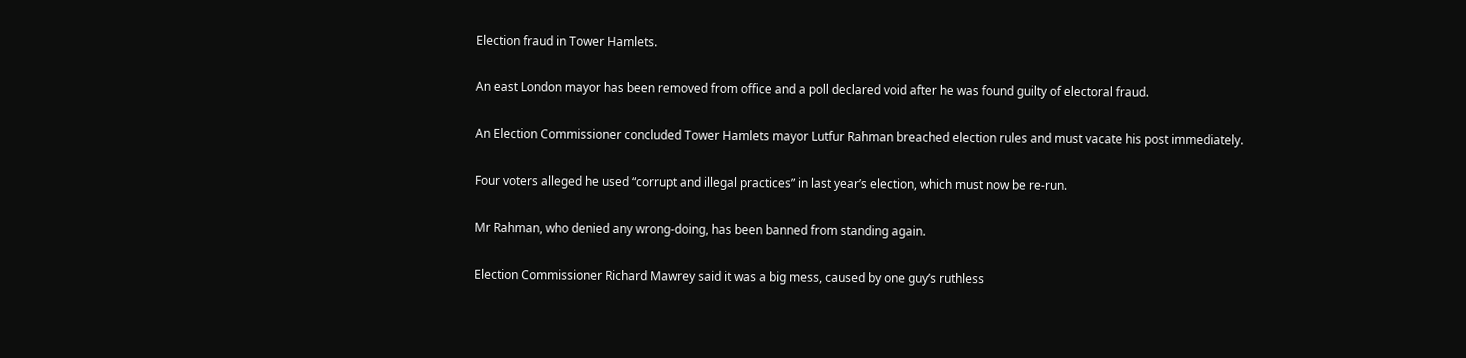Election fraud in Tower Hamlets.

An east London mayor has been removed from office and a poll declared void after he was found guilty of electoral fraud.

An Election Commissioner concluded Tower Hamlets mayor Lutfur Rahman breached election rules and must vacate his post immediately.

Four voters alleged he used “corrupt and illegal practices” in last year’s election, which must now be re-run.

Mr Rahman, who denied any wrong-doing, has been banned from standing again.

Election Commissioner Richard Mawrey said it was a big mess, caused by one guy’s ruthless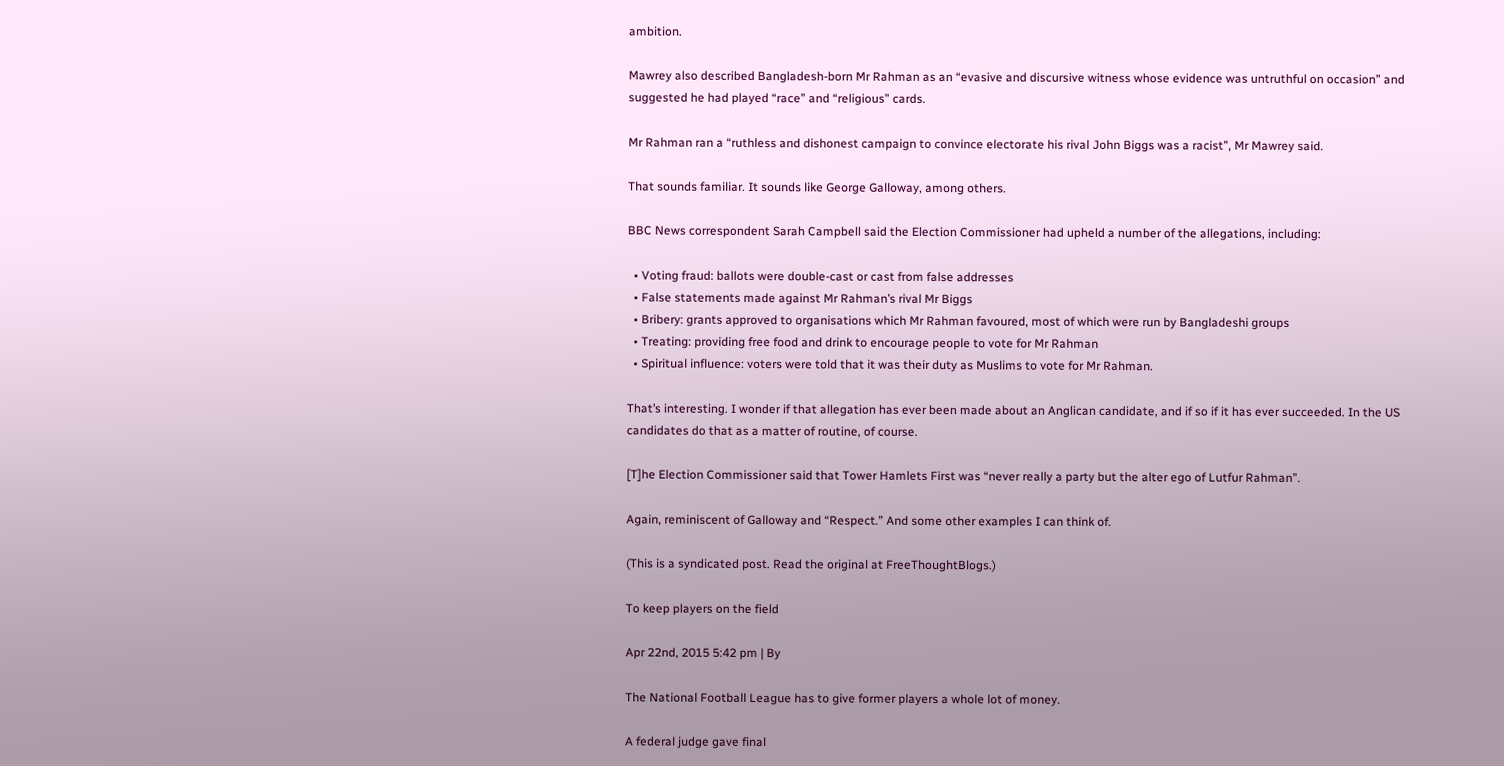ambition.

Mawrey also described Bangladesh-born Mr Rahman as an “evasive and discursive witness whose evidence was untruthful on occasion” and suggested he had played “race” and “religious” cards.

Mr Rahman ran a “ruthless and dishonest campaign to convince electorate his rival John Biggs was a racist”, Mr Mawrey said.

That sounds familiar. It sounds like George Galloway, among others.

BBC News correspondent Sarah Campbell said the Election Commissioner had upheld a number of the allegations, including:

  • Voting fraud: ballots were double-cast or cast from false addresses
  • False statements made against Mr Rahman’s rival Mr Biggs
  • Bribery: grants approved to organisations which Mr Rahman favoured, most of which were run by Bangladeshi groups
  • Treating: providing free food and drink to encourage people to vote for Mr Rahman
  • Spiritual influence: voters were told that it was their duty as Muslims to vote for Mr Rahman.

That’s interesting. I wonder if that allegation has ever been made about an Anglican candidate, and if so if it has ever succeeded. In the US candidates do that as a matter of routine, of course.

[T]he Election Commissioner said that Tower Hamlets First was “never really a party but the alter ego of Lutfur Rahman”.

Again, reminiscent of Galloway and “Respect.” And some other examples I can think of.

(This is a syndicated post. Read the original at FreeThoughtBlogs.)

To keep players on the field

Apr 22nd, 2015 5:42 pm | By

The National Football League has to give former players a whole lot of money.

A federal judge gave final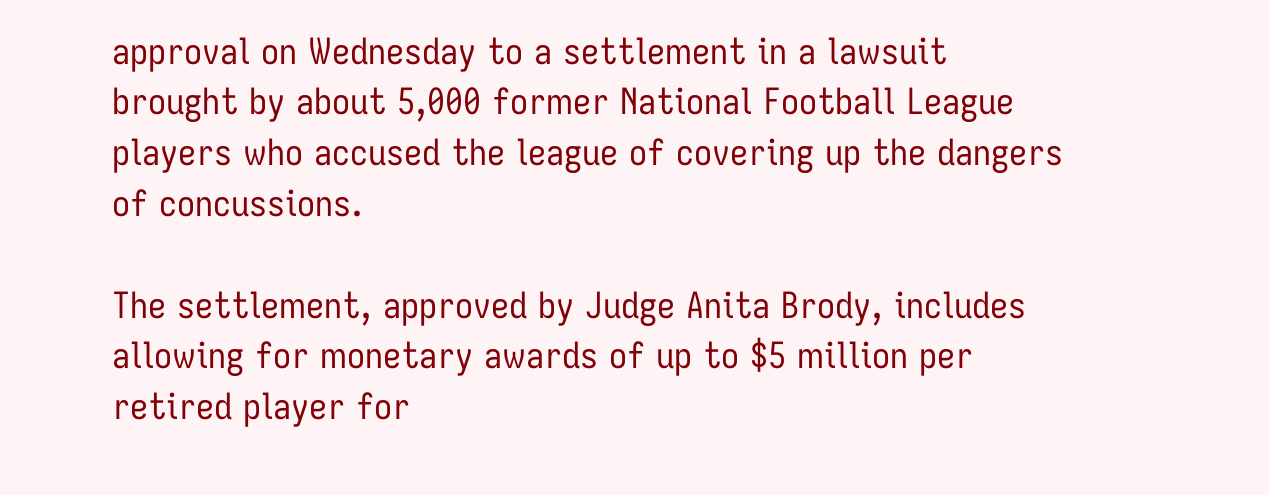approval on Wednesday to a settlement in a lawsuit brought by about 5,000 former National Football League players who accused the league of covering up the dangers of concussions.

The settlement, approved by Judge Anita Brody, includes allowing for monetary awards of up to $5 million per retired player for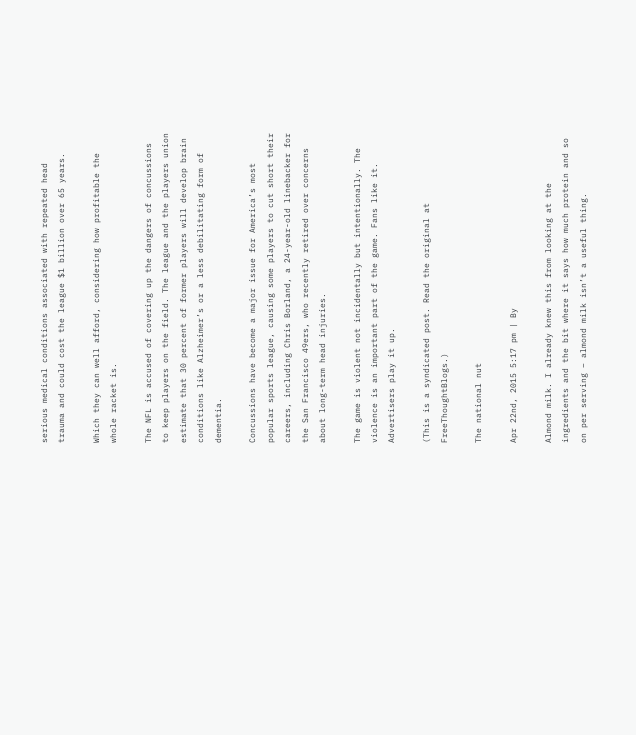serious medical conditions associated with repeated head trauma and could cost the league $1 billion over 65 years.

Which they can well afford, considering how profitable the whole racket is.

The NFL is accused of covering up the dangers of concussions to keep players on the field. The league and the players union estimate that 30 percent of former players will develop brain conditions like Alzheimer’s or a less debilitating form of dementia.

Concussions have become a major issue for America’s most popular sports league, causing some players to cut short their careers, including Chris Borland, a 24-year-old linebacker for the San Francisco 49ers, who recently retired over concerns about long-term head injuries.

The game is violent not incidentally but intentionally. The violence is an important part of the game. Fans like it. Advertisers play it up.

(This is a syndicated post. Read the original at FreeThoughtBlogs.)

The national nut

Apr 22nd, 2015 5:17 pm | By

Almond milk. I already knew this from looking at the ingredients and the bit where it says how much protein and so on per serving – almond milk isn’t a useful thing.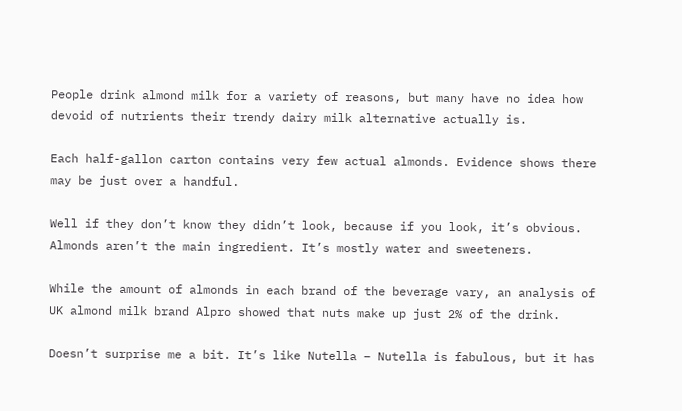People drink almond milk for a variety of reasons, but many have no idea how devoid of nutrients their trendy dairy milk alternative actually is.

Each half-gallon carton contains very few actual almonds. Evidence shows there may be just over a handful.

Well if they don’t know they didn’t look, because if you look, it’s obvious. Almonds aren’t the main ingredient. It’s mostly water and sweeteners.

While the amount of almonds in each brand of the beverage vary, an analysis of UK almond milk brand Alpro showed that nuts make up just 2% of the drink.

Doesn’t surprise me a bit. It’s like Nutella – Nutella is fabulous, but it has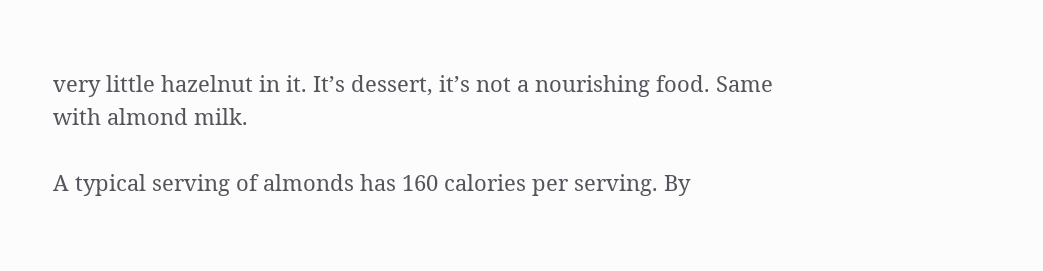very little hazelnut in it. It’s dessert, it’s not a nourishing food. Same with almond milk.

A typical serving of almonds has 160 calories per serving. By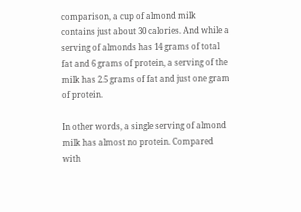comparison, a cup of almond milk contains just about 30 calories. And while a serving of almonds has 14 grams of total fat and 6 grams of protein, a serving of the milk has 2.5 grams of fat and just one gram of protein.

In other words, a single serving of almond milk has almost no protein. Compared with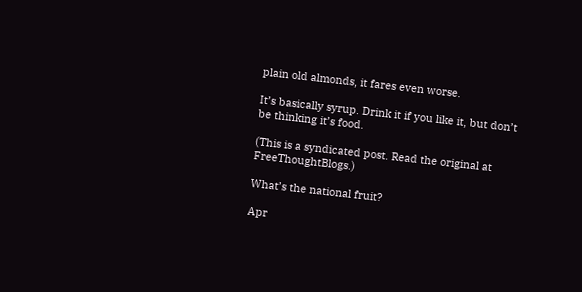plain old almonds, it fares even worse.

It’s basically syrup. Drink it if you like it, but don’t be thinking it’s food.

(This is a syndicated post. Read the original at FreeThoughtBlogs.)

What’s the national fruit?

Apr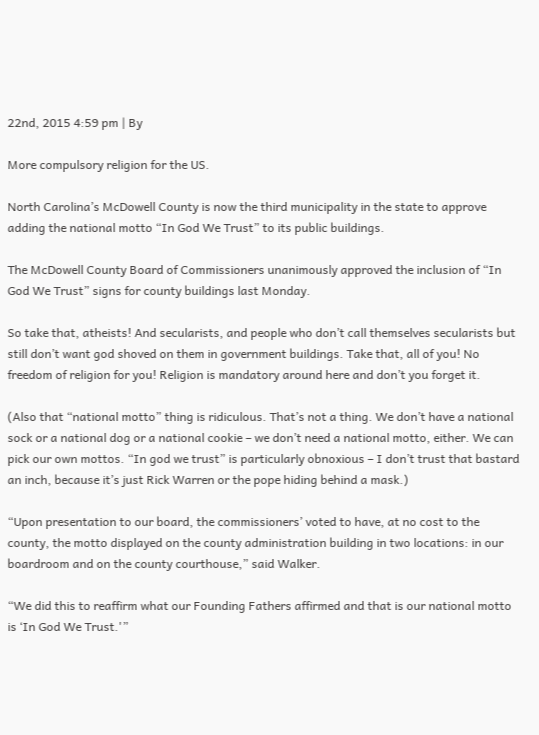22nd, 2015 4:59 pm | By

More compulsory religion for the US.

North Carolina’s McDowell County is now the third municipality in the state to approve adding the national motto “In God We Trust” to its public buildings.

The McDowell County Board of Commissioners unanimously approved the inclusion of “In God We Trust” signs for county buildings last Monday.

So take that, atheists! And secularists, and people who don’t call themselves secularists but still don’t want god shoved on them in government buildings. Take that, all of you! No freedom of religion for you! Religion is mandatory around here and don’t you forget it.

(Also that “national motto” thing is ridiculous. That’s not a thing. We don’t have a national sock or a national dog or a national cookie – we don’t need a national motto, either. We can pick our own mottos. “In god we trust” is particularly obnoxious – I don’t trust that bastard an inch, because it’s just Rick Warren or the pope hiding behind a mask.)

“Upon presentation to our board, the commissioners’ voted to have, at no cost to the county, the motto displayed on the county administration building in two locations: in our boardroom and on the county courthouse,” said Walker.

“We did this to reaffirm what our Founding Fathers affirmed and that is our national motto is ‘In God We Trust.'”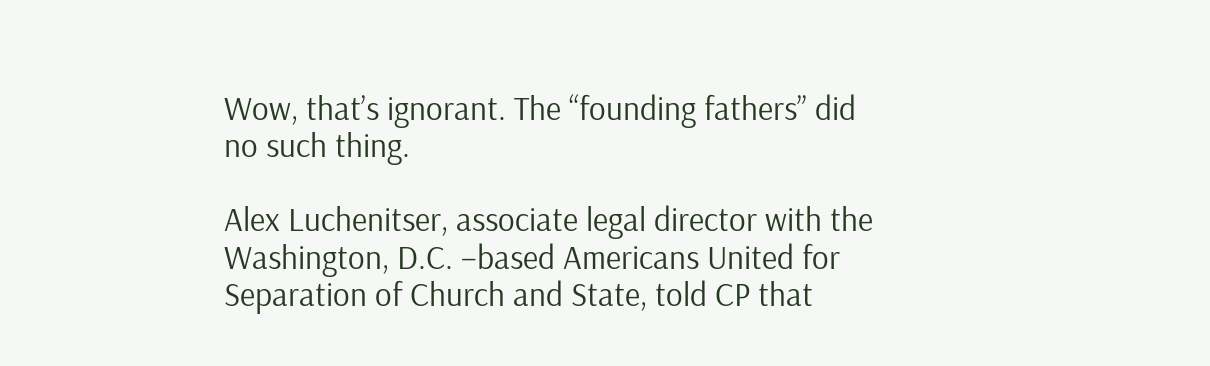Wow, that’s ignorant. The “founding fathers” did no such thing.

Alex Luchenitser, associate legal director with the Washington, D.C. –based Americans United for Separation of Church and State, told CP that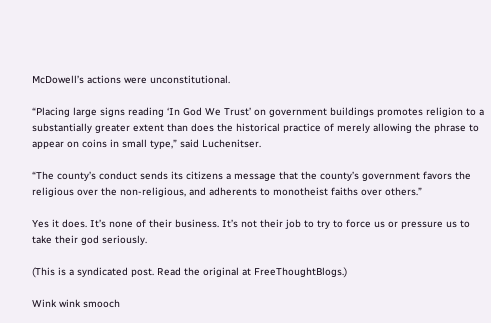McDowell’s actions were unconstitutional.

“Placing large signs reading ‘In God We Trust’ on government buildings promotes religion to a substantially greater extent than does the historical practice of merely allowing the phrase to appear on coins in small type,” said Luchenitser.

“The county’s conduct sends its citizens a message that the county’s government favors the religious over the non-religious, and adherents to monotheist faiths over others.”

Yes it does. It’s none of their business. It’s not their job to try to force us or pressure us to take their god seriously.

(This is a syndicated post. Read the original at FreeThoughtBlogs.)

Wink wink smooch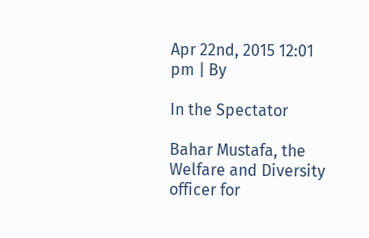Apr 22nd, 2015 12:01 pm | By

In the Spectator

Bahar Mustafa, the Welfare and Diversity officer for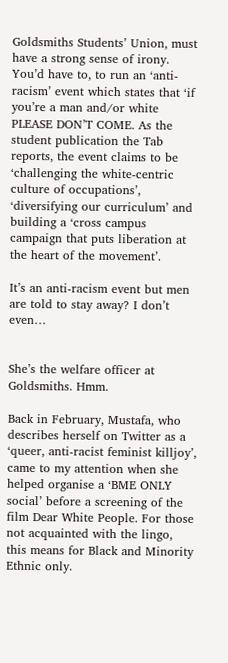Goldsmiths Students’ Union, must have a strong sense of irony. You’d have to, to run an ‘anti-racism’ event which states that ‘if you’re a man and/or white PLEASE DON’T COME. As the student publication the Tab reports, the event claims to be ‘challenging the white-centric culture of occupations’, ‘diversifying our curriculum’ and building a ‘cross campus campaign that puts liberation at the heart of the movement’.

It’s an anti-racism event but men are told to stay away? I don’t even…


She’s the welfare officer at Goldsmiths. Hmm.

Back in February, Mustafa, who describes herself on Twitter as a ‘queer, anti-racist feminist killjoy’, came to my attention when she helped organise a ‘BME ONLY social’ before a screening of the film Dear White People. For those not acquainted with the lingo, this means for Black and Minority Ethnic only.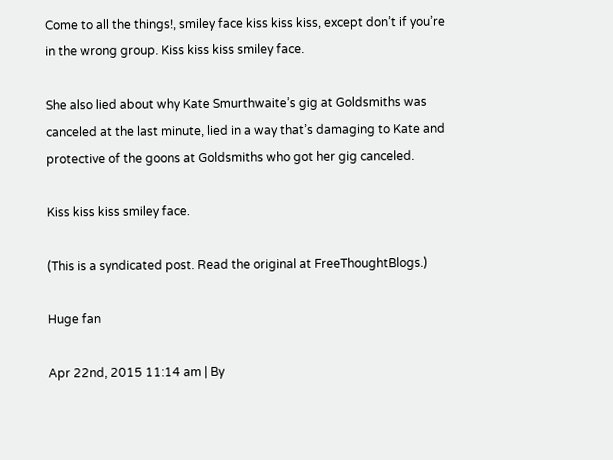Come to all the things!, smiley face kiss kiss kiss, except don’t if you’re in the wrong group. Kiss kiss kiss smiley face.

She also lied about why Kate Smurthwaite’s gig at Goldsmiths was canceled at the last minute, lied in a way that’s damaging to Kate and protective of the goons at Goldsmiths who got her gig canceled.

Kiss kiss kiss smiley face.

(This is a syndicated post. Read the original at FreeThoughtBlogs.)

Huge fan

Apr 22nd, 2015 11:14 am | By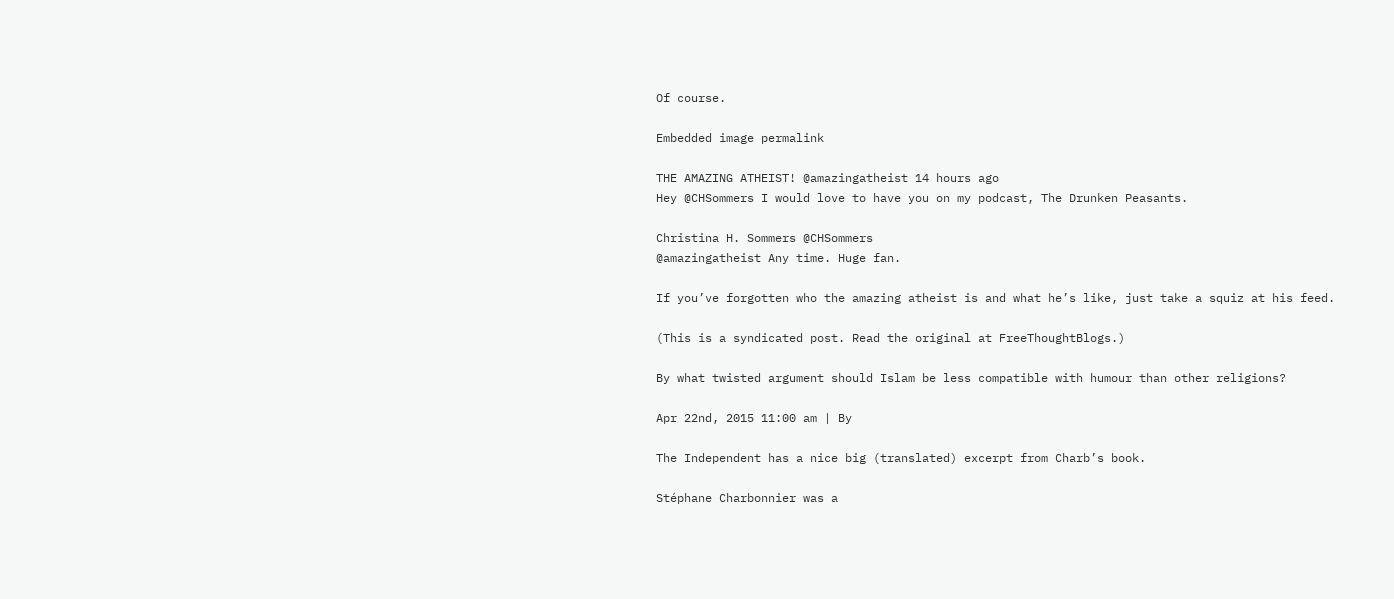Of course.

Embedded image permalink

THE AMAZING ATHEIST! @amazingatheist 14 hours ago
Hey @CHSommers I would love to have you on my podcast, The Drunken Peasants.

Christina H. Sommers @CHSommers
@amazingatheist Any time. Huge fan.

If you’ve forgotten who the amazing atheist is and what he’s like, just take a squiz at his feed.

(This is a syndicated post. Read the original at FreeThoughtBlogs.)

By what twisted argument should Islam be less compatible with humour than other religions?

Apr 22nd, 2015 11:00 am | By

The Independent has a nice big (translated) excerpt from Charb’s book.

Stéphane Charbonnier was a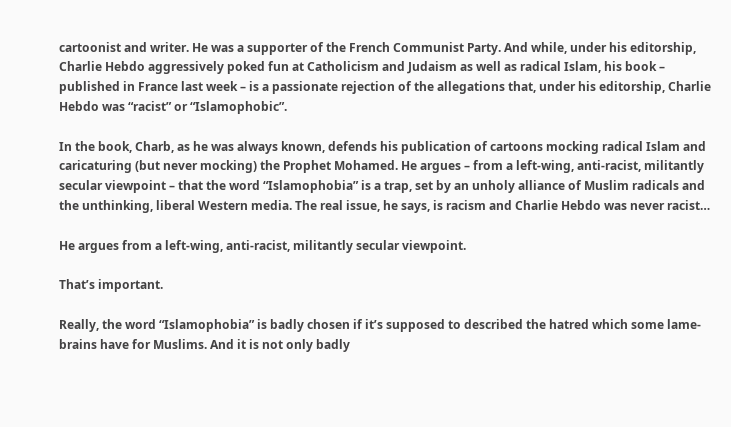cartoonist and writer. He was a supporter of the French Communist Party. And while, under his editorship, Charlie Hebdo aggressively poked fun at Catholicism and Judaism as well as radical Islam, his book – published in France last week – is a passionate rejection of the allegations that, under his editorship, Charlie Hebdo was “racist” or “Islamophobic”.

In the book, Charb, as he was always known, defends his publication of cartoons mocking radical Islam and caricaturing (but never mocking) the Prophet Mohamed. He argues – from a left-wing, anti-racist, militantly secular viewpoint – that the word “Islamophobia” is a trap, set by an unholy alliance of Muslim radicals and the unthinking, liberal Western media. The real issue, he says, is racism and Charlie Hebdo was never racist…

He argues from a left-wing, anti-racist, militantly secular viewpoint.

That’s important.

Really, the word “Islamophobia” is badly chosen if it’s supposed to described the hatred which some lame-brains have for Muslims. And it is not only badly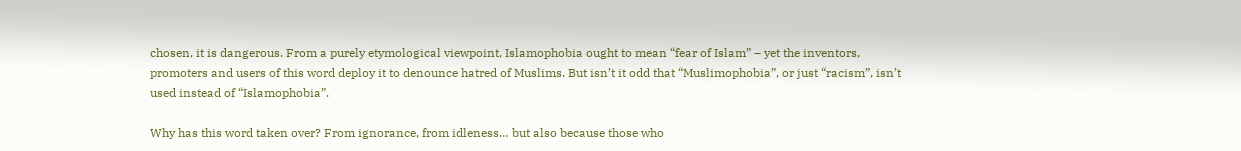chosen, it is dangerous. From a purely etymological viewpoint, Islamophobia ought to mean “fear of Islam” – yet the inventors, promoters and users of this word deploy it to denounce hatred of Muslims. But isn’t it odd that “Muslimophobia”, or just “racism”, isn’t used instead of “Islamophobia”.

Why has this word taken over? From ignorance, from idleness… but also because those who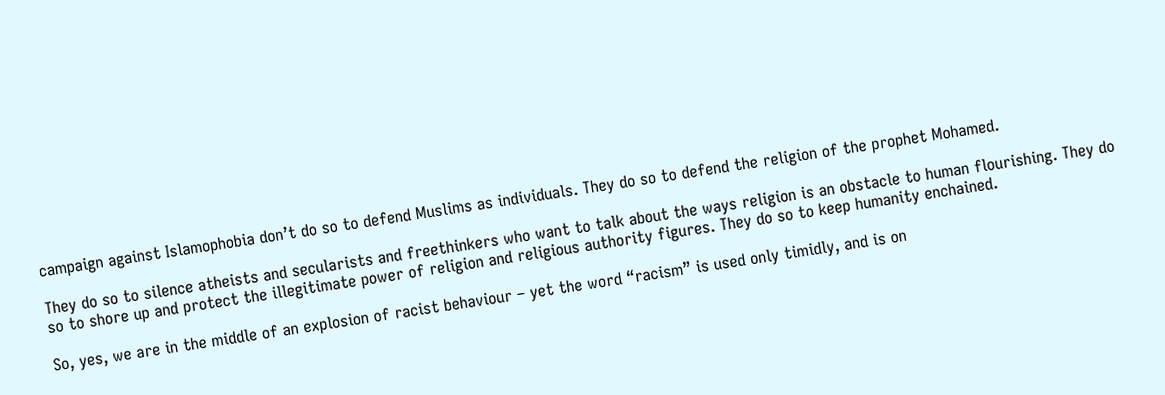campaign against Islamophobia don’t do so to defend Muslims as individuals. They do so to defend the religion of the prophet Mohamed.

They do so to silence atheists and secularists and freethinkers who want to talk about the ways religion is an obstacle to human flourishing. They do so to shore up and protect the illegitimate power of religion and religious authority figures. They do so to keep humanity enchained.

So, yes, we are in the middle of an explosion of racist behaviour – yet the word “racism” is used only timidly, and is on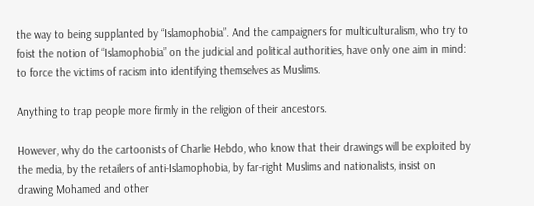the way to being supplanted by “Islamophobia”. And the campaigners for multiculturalism, who try to foist the notion of “Islamophobia” on the judicial and political authorities, have only one aim in mind: to force the victims of racism into identifying themselves as Muslims.

Anything to trap people more firmly in the religion of their ancestors.

However, why do the cartoonists of Charlie Hebdo, who know that their drawings will be exploited by the media, by the retailers of anti-Islamophobia, by far-right Muslims and nationalists, insist on drawing Mohamed and other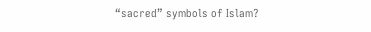“sacred” symbols of Islam?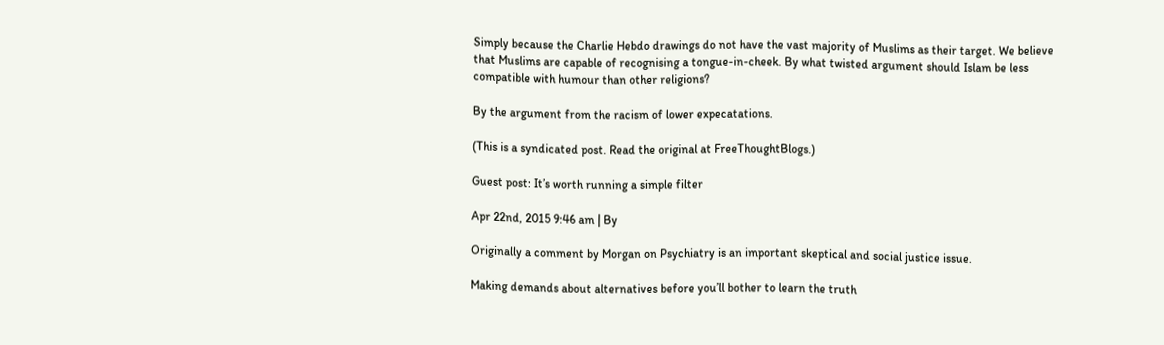Simply because the Charlie Hebdo drawings do not have the vast majority of Muslims as their target. We believe that Muslims are capable of recognising a tongue-in-cheek. By what twisted argument should Islam be less compatible with humour than other religions?

By the argument from the racism of lower expecatations.

(This is a syndicated post. Read the original at FreeThoughtBlogs.)

Guest post: It’s worth running a simple filter

Apr 22nd, 2015 9:46 am | By

Originally a comment by Morgan on Psychiatry is an important skeptical and social justice issue.

Making demands about alternatives before you’ll bother to learn the truth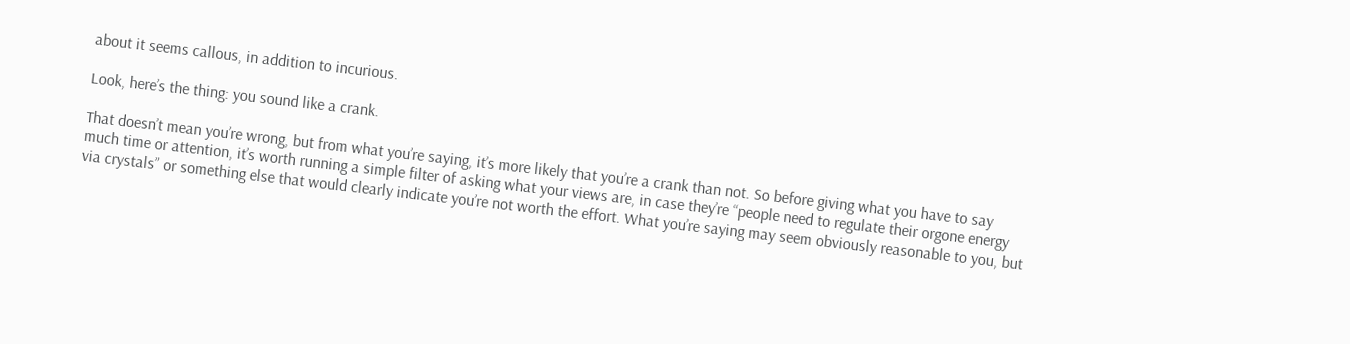about it seems callous, in addition to incurious.

Look, here’s the thing: you sound like a crank.

That doesn’t mean you’re wrong, but from what you’re saying, it’s more likely that you’re a crank than not. So before giving what you have to say much time or attention, it’s worth running a simple filter of asking what your views are, in case they’re “people need to regulate their orgone energy via crystals” or something else that would clearly indicate you’re not worth the effort. What you’re saying may seem obviously reasonable to you, but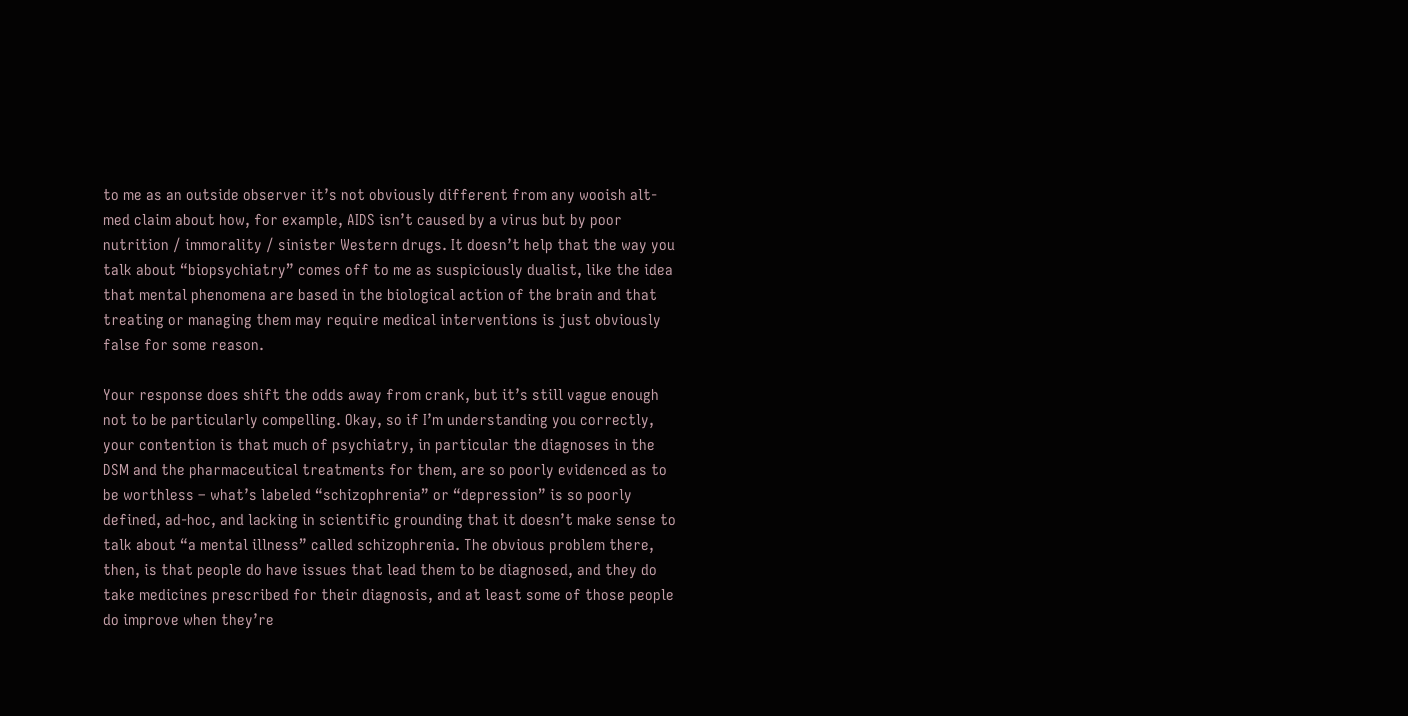to me as an outside observer it’s not obviously different from any wooish alt-med claim about how, for example, AIDS isn’t caused by a virus but by poor nutrition / immorality / sinister Western drugs. It doesn’t help that the way you talk about “biopsychiatry” comes off to me as suspiciously dualist, like the idea that mental phenomena are based in the biological action of the brain and that treating or managing them may require medical interventions is just obviously false for some reason.

Your response does shift the odds away from crank, but it’s still vague enough not to be particularly compelling. Okay, so if I’m understanding you correctly, your contention is that much of psychiatry, in particular the diagnoses in the DSM and the pharmaceutical treatments for them, are so poorly evidenced as to be worthless – what’s labeled “schizophrenia” or “depression” is so poorly defined, ad-hoc, and lacking in scientific grounding that it doesn’t make sense to talk about “a mental illness” called schizophrenia. The obvious problem there, then, is that people do have issues that lead them to be diagnosed, and they do take medicines prescribed for their diagnosis, and at least some of those people do improve when they’re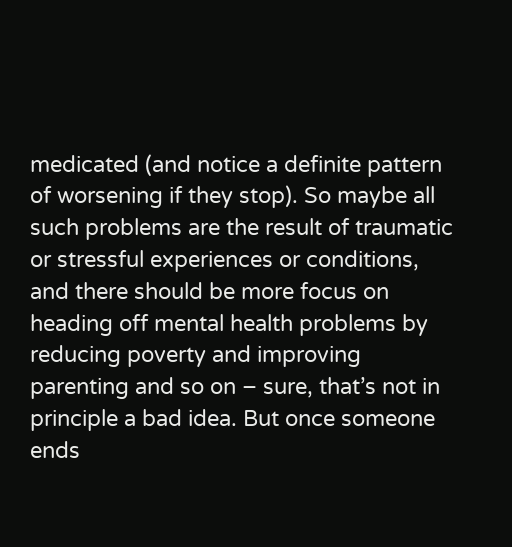medicated (and notice a definite pattern of worsening if they stop). So maybe all such problems are the result of traumatic or stressful experiences or conditions, and there should be more focus on heading off mental health problems by reducing poverty and improving parenting and so on – sure, that’s not in principle a bad idea. But once someone ends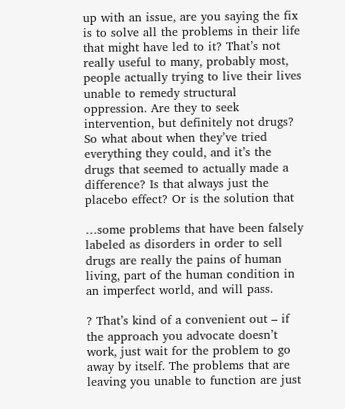up with an issue, are you saying the fix is to solve all the problems in their life that might have led to it? That’s not really useful to many, probably most, people actually trying to live their lives unable to remedy structural oppression. Are they to seek intervention, but definitely not drugs? So what about when they’ve tried everything they could, and it’s the drugs that seemed to actually made a difference? Is that always just the placebo effect? Or is the solution that

…some problems that have been falsely labeled as disorders in order to sell drugs are really the pains of human living, part of the human condition in an imperfect world, and will pass.

? That’s kind of a convenient out – if the approach you advocate doesn’t work, just wait for the problem to go away by itself. The problems that are leaving you unable to function are just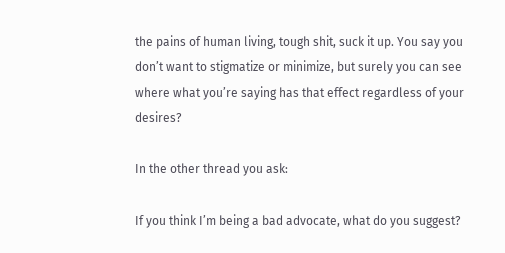the pains of human living, tough shit, suck it up. You say you don’t want to stigmatize or minimize, but surely you can see where what you’re saying has that effect regardless of your desires?

In the other thread you ask:

If you think I’m being a bad advocate, what do you suggest?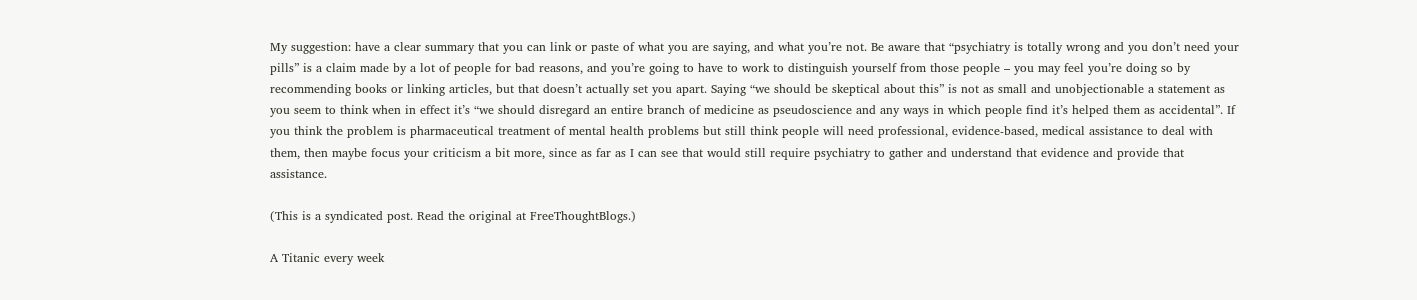My suggestion: have a clear summary that you can link or paste of what you are saying, and what you’re not. Be aware that “psychiatry is totally wrong and you don’t need your pills” is a claim made by a lot of people for bad reasons, and you’re going to have to work to distinguish yourself from those people – you may feel you’re doing so by recommending books or linking articles, but that doesn’t actually set you apart. Saying “we should be skeptical about this” is not as small and unobjectionable a statement as you seem to think when in effect it’s “we should disregard an entire branch of medicine as pseudoscience and any ways in which people find it’s helped them as accidental”. If you think the problem is pharmaceutical treatment of mental health problems but still think people will need professional, evidence-based, medical assistance to deal with them, then maybe focus your criticism a bit more, since as far as I can see that would still require psychiatry to gather and understand that evidence and provide that assistance.

(This is a syndicated post. Read the original at FreeThoughtBlogs.)

A Titanic every week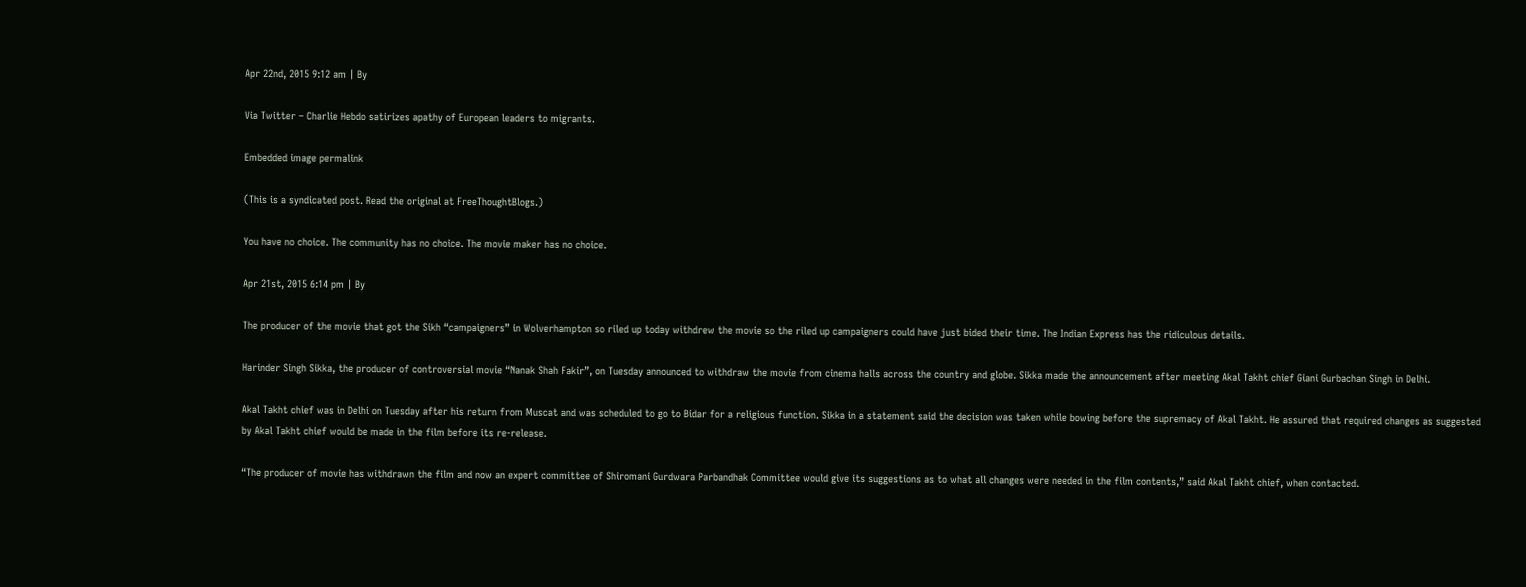Apr 22nd, 2015 9:12 am | By

Via Twitter – Charlie Hebdo satirizes apathy of European leaders to migrants.

Embedded image permalink

(This is a syndicated post. Read the original at FreeThoughtBlogs.)

You have no choice. The community has no choice. The movie maker has no choice.

Apr 21st, 2015 6:14 pm | By

The producer of the movie that got the Sikh “campaigners” in Wolverhampton so riled up today withdrew the movie so the riled up campaigners could have just bided their time. The Indian Express has the ridiculous details.

Harinder Singh Sikka, the producer of controversial movie “Nanak Shah Fakir”, on Tuesday announced to withdraw the movie from cinema halls across the country and globe. Sikka made the announcement after meeting Akal Takht chief Giani Gurbachan Singh in Delhi.

Akal Takht chief was in Delhi on Tuesday after his return from Muscat and was scheduled to go to Bidar for a religious function. Sikka in a statement said the decision was taken while bowing before the supremacy of Akal Takht. He assured that required changes as suggested by Akal Takht chief would be made in the film before its re-release.

“The producer of movie has withdrawn the film and now an expert committee of Shiromani Gurdwara Parbandhak Committee would give its suggestions as to what all changes were needed in the film contents,” said Akal Takht chief, when contacted.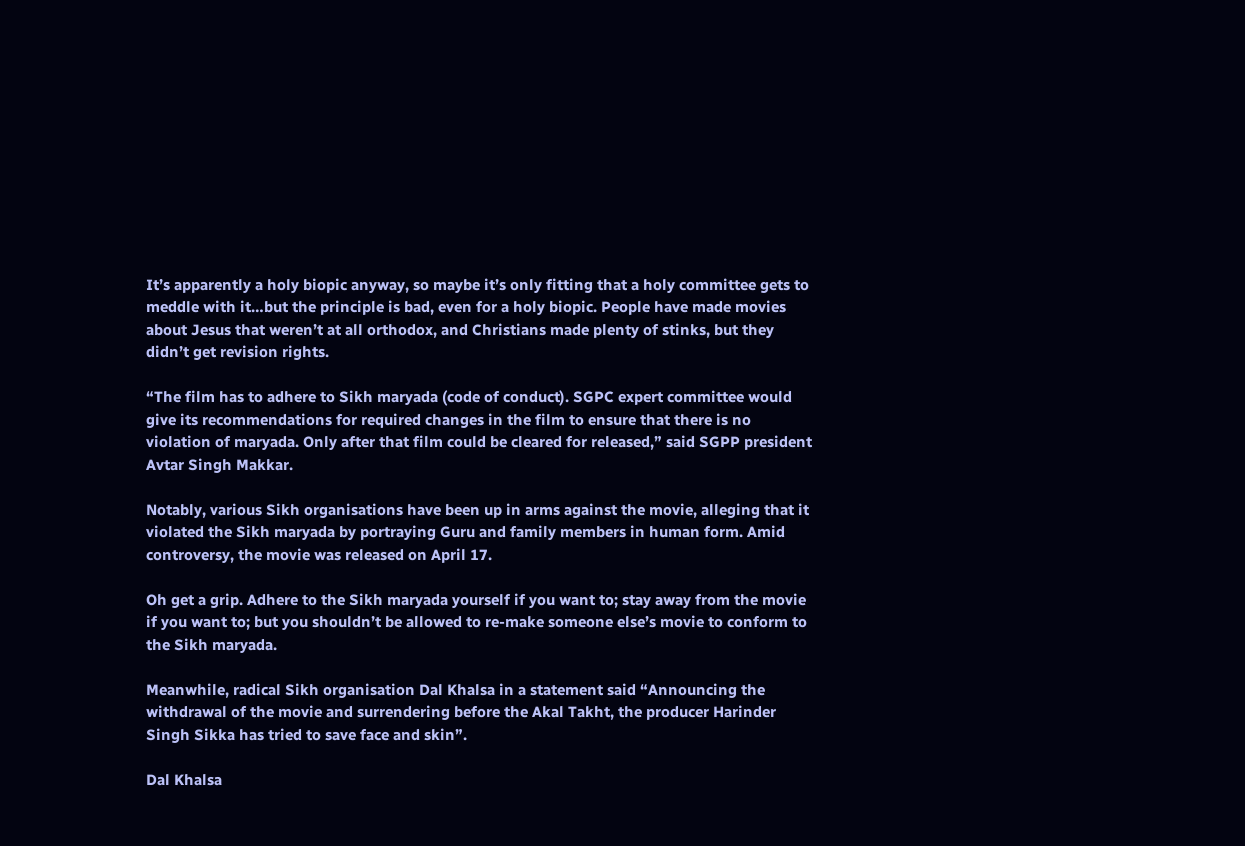It’s apparently a holy biopic anyway, so maybe it’s only fitting that a holy committee gets to meddle with it…but the principle is bad, even for a holy biopic. People have made movies about Jesus that weren’t at all orthodox, and Christians made plenty of stinks, but they didn’t get revision rights.

“The film has to adhere to Sikh maryada (code of conduct). SGPC expert committee would give its recommendations for required changes in the film to ensure that there is no violation of maryada. Only after that film could be cleared for released,” said SGPP president Avtar Singh Makkar.

Notably, various Sikh organisations have been up in arms against the movie, alleging that it violated the Sikh maryada by portraying Guru and family members in human form. Amid controversy, the movie was released on April 17.

Oh get a grip. Adhere to the Sikh maryada yourself if you want to; stay away from the movie if you want to; but you shouldn’t be allowed to re-make someone else’s movie to conform to the Sikh maryada.

Meanwhile, radical Sikh organisation Dal Khalsa in a statement said “Announcing the withdrawal of the movie and surrendering before the Akal Takht, the producer Harinder Singh Sikka has tried to save face and skin”.

Dal Khalsa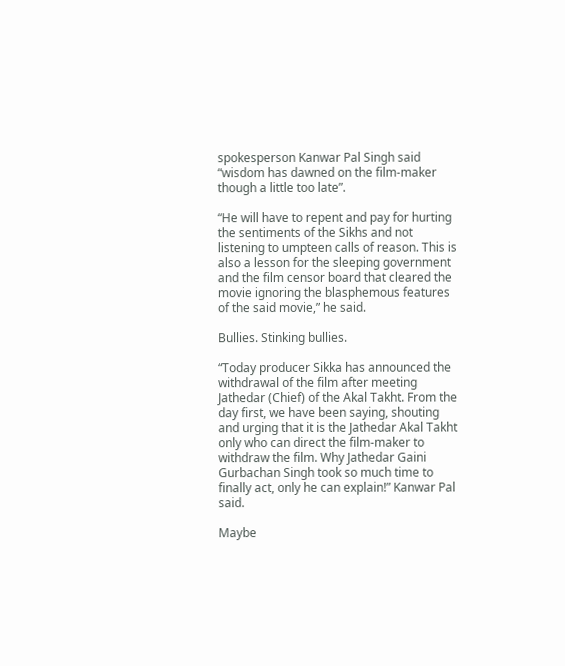spokesperson Kanwar Pal Singh said “wisdom has dawned on the film-maker though a little too late”.

“He will have to repent and pay for hurting the sentiments of the Sikhs and not listening to umpteen calls of reason. This is also a lesson for the sleeping government and the film censor board that cleared the movie ignoring the blasphemous features of the said movie,” he said.

Bullies. Stinking bullies.

“Today producer Sikka has announced the withdrawal of the film after meeting Jathedar (Chief) of the Akal Takht. From the day first, we have been saying, shouting and urging that it is the Jathedar Akal Takht only who can direct the film-maker to withdraw the film. Why Jathedar Gaini Gurbachan Singh took so much time to finally act, only he can explain!” Kanwar Pal said.

Maybe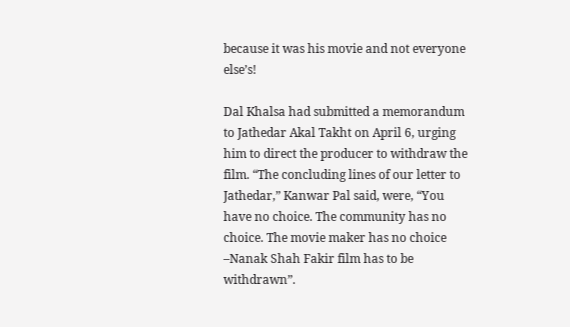because it was his movie and not everyone else’s!

Dal Khalsa had submitted a memorandum to Jathedar Akal Takht on April 6, urging him to direct the producer to withdraw the film. “The concluding lines of our letter to Jathedar,” Kanwar Pal said, were, “You have no choice. The community has no choice. The movie maker has no choice –Nanak Shah Fakir film has to be withdrawn”.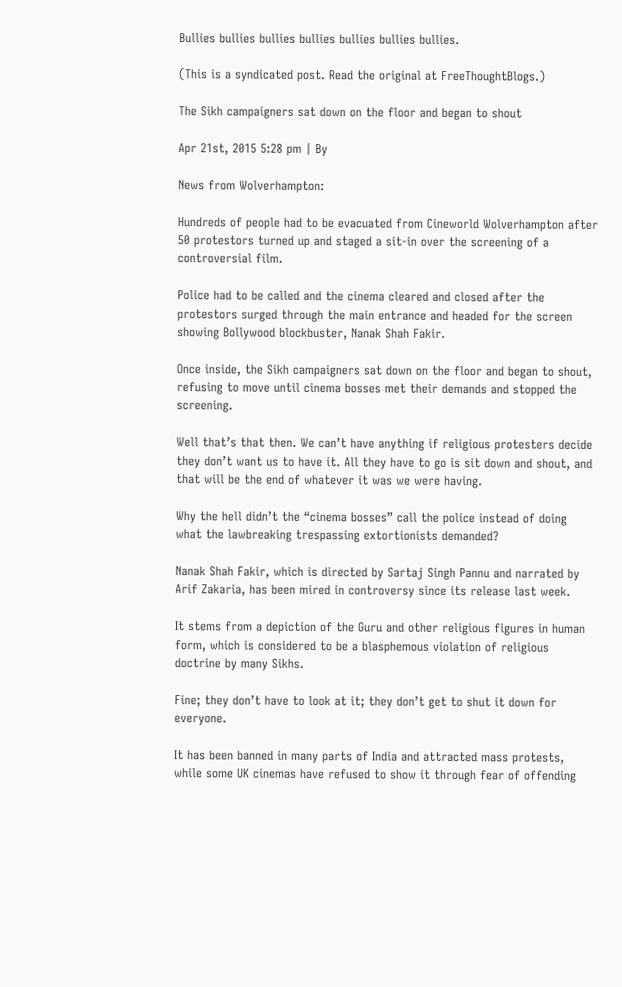Bullies bullies bullies bullies bullies bullies bullies.

(This is a syndicated post. Read the original at FreeThoughtBlogs.)

The Sikh campaigners sat down on the floor and began to shout

Apr 21st, 2015 5:28 pm | By

News from Wolverhampton:

Hundreds of people had to be evacuated from Cineworld Wolverhampton after 50 protestors turned up and staged a sit-in over the screening of a controversial film.

Police had to be called and the cinema cleared and closed after the protestors surged through the main entrance and headed for the screen showing Bollywood blockbuster, Nanak Shah Fakir.

Once inside, the Sikh campaigners sat down on the floor and began to shout, refusing to move until cinema bosses met their demands and stopped the screening.

Well that’s that then. We can’t have anything if religious protesters decide they don’t want us to have it. All they have to go is sit down and shout, and that will be the end of whatever it was we were having.

Why the hell didn’t the “cinema bosses” call the police instead of doing what the lawbreaking trespassing extortionists demanded?

Nanak Shah Fakir, which is directed by Sartaj Singh Pannu and narrated by Arif Zakaria, has been mired in controversy since its release last week.

It stems from a depiction of the Guru and other religious figures in human form, which is considered to be a blasphemous violation of religious doctrine by many Sikhs.

Fine; they don’t have to look at it; they don’t get to shut it down for everyone.

It has been banned in many parts of India and attracted mass protests, while some UK cinemas have refused to show it through fear of offending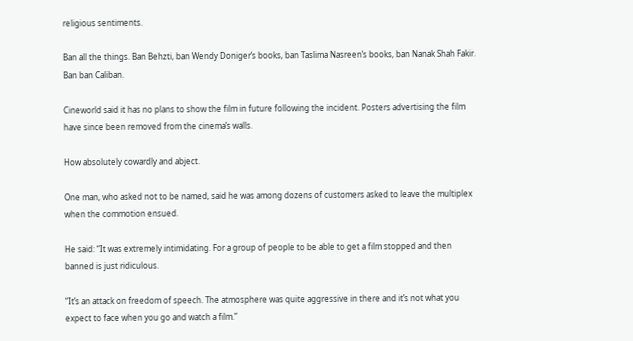religious sentiments.

Ban all the things. Ban Behzti, ban Wendy Doniger’s books, ban Taslima Nasreen’s books, ban Nanak Shah Fakir. Ban ban Caliban.

Cineworld said it has no plans to show the film in future following the incident. Posters advertising the film have since been removed from the cinema’s walls.

How absolutely cowardly and abject.

One man, who asked not to be named, said he was among dozens of customers asked to leave the multiplex when the commotion ensued.

He said: “It was extremely intimidating. For a group of people to be able to get a film stopped and then banned is just ridiculous.

“It’s an attack on freedom of speech. The atmosphere was quite aggressive in there and it’s not what you expect to face when you go and watch a film.”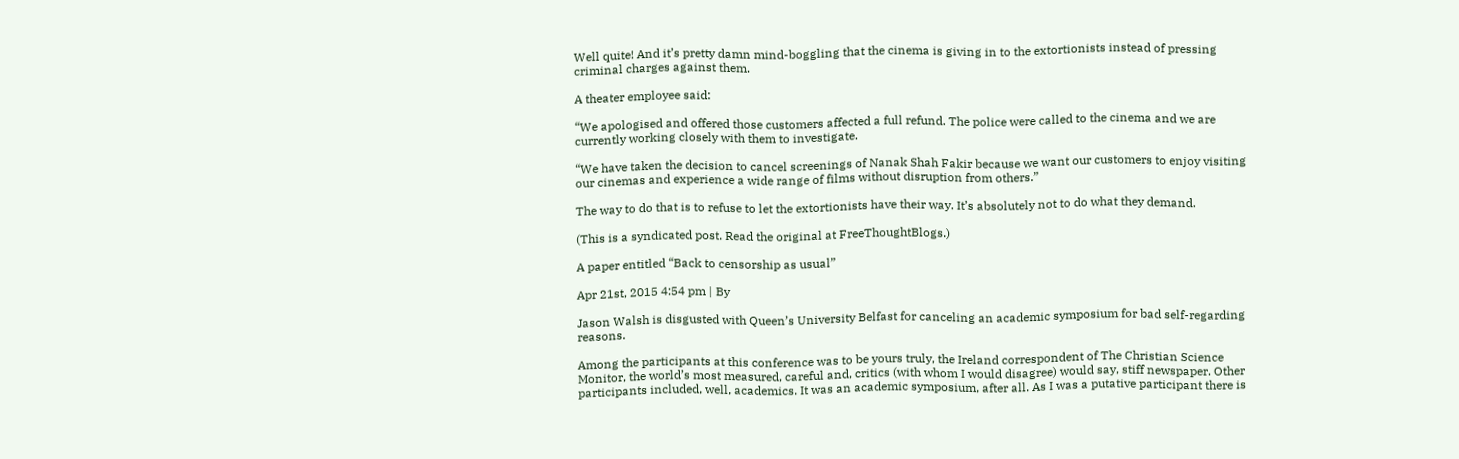Well quite! And it’s pretty damn mind-boggling that the cinema is giving in to the extortionists instead of pressing criminal charges against them.

A theater employee said:

“We apologised and offered those customers affected a full refund. The police were called to the cinema and we are currently working closely with them to investigate.

“We have taken the decision to cancel screenings of Nanak Shah Fakir because we want our customers to enjoy visiting our cinemas and experience a wide range of films without disruption from others.”

The way to do that is to refuse to let the extortionists have their way. It’s absolutely not to do what they demand.

(This is a syndicated post. Read the original at FreeThoughtBlogs.)

A paper entitled “Back to censorship as usual”

Apr 21st, 2015 4:54 pm | By

Jason Walsh is disgusted with Queen’s University Belfast for canceling an academic symposium for bad self-regarding reasons.

Among the participants at this conference was to be yours truly, the Ireland correspondent of The Christian Science Monitor, the world’s most measured, careful and, critics (with whom I would disagree) would say, stiff newspaper. Other participants included, well, academics. It was an academic symposium, after all. As I was a putative participant there is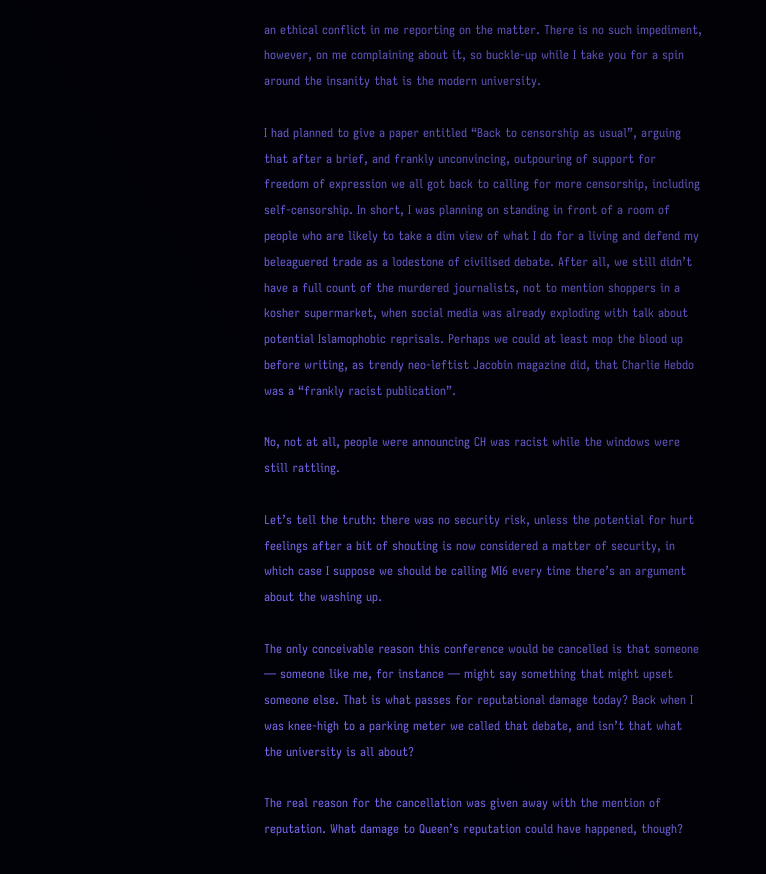an ethical conflict in me reporting on the matter. There is no such impediment, however, on me complaining about it, so buckle-up while I take you for a spin around the insanity that is the modern university.

I had planned to give a paper entitled “Back to censorship as usual”, arguing that after a brief, and frankly unconvincing, outpouring of support for freedom of expression we all got back to calling for more censorship, including self-censorship. In short, I was planning on standing in front of a room of people who are likely to take a dim view of what I do for a living and defend my beleaguered trade as a lodestone of civilised debate. After all, we still didn’t have a full count of the murdered journalists, not to mention shoppers in a kosher supermarket, when social media was already exploding with talk about potential Islamophobic reprisals. Perhaps we could at least mop the blood up before writing, as trendy neo-leftist Jacobin magazine did, that Charlie Hebdo was a “frankly racist publication”.

No, not at all, people were announcing CH was racist while the windows were still rattling.

Let’s tell the truth: there was no security risk, unless the potential for hurt feelings after a bit of shouting is now considered a matter of security, in which case I suppose we should be calling MI6 every time there’s an argument about the washing up.

The only conceivable reason this conference would be cancelled is that someone — someone like me, for instance — might say something that might upset someone else. That is what passes for reputational damage today? Back when I was knee-high to a parking meter we called that debate, and isn’t that what the university is all about?

The real reason for the cancellation was given away with the mention of reputation. What damage to Queen’s reputation could have happened, though?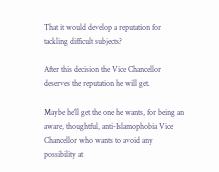That it would develop a reputation for tackling difficult subjects?

After this decision the Vice Chancellor deserves the reputation he will get.

Maybe he’ll get the one he wants, for being an aware, thoughtful, anti-Islamophobia Vice Chancellor who wants to avoid any possibility at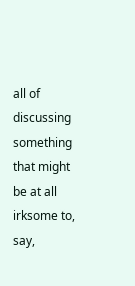all of discussing something that might be at all irksome to, say,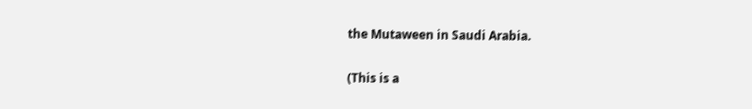the Mutaween in Saudi Arabia.

(This is a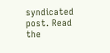syndicated post. Read the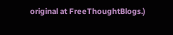original at FreeThoughtBlogs.)